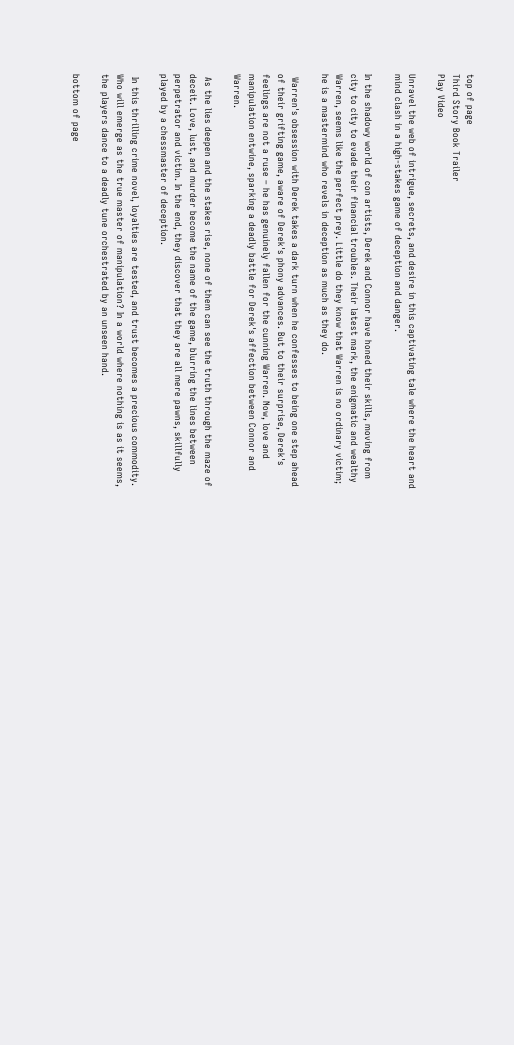top of page
Third Story Book Trailer
Play Video

Unravel the web of intrigue, secrets, and desire in this captivating tale where the heart and mind clash in a high-stakes game of deception and danger.

In the shadowy world of con artists, Derek and Connor have honed their skills, moving from city to city to evade their financial troubles. Their latest mark, the enigmatic and wealthy Warren, seems like the perfect prey. Little do they know that Warren is no ordinary victim; he is a mastermind who revels in deception as much as they do.

 Warren's obsession with Derek takes a dark turn when he confesses to being one step ahead of their grifting game, aware of Derek's phony advances. But to their surprise, Derek's feelings are not a ruse – he has genuinely fallen for the cunning Warren. Now, love and manipulation entwine, sparking a deadly battle for Derek's affection between Connor and Warren.

 As the lies deepen and the stakes rise, none of them can see the truth through the maze of deceit. Love, lust, and murder become the name of the game, blurring the lines between perpetrator and victim. In the end, they discover that they are all mere pawns, skillfully played by a chessmaster of deception.

 In this thrilling crime novel, loyalties are tested, and trust becomes a precious commodity. Who will emerge as the true master of manipulation? In a world where nothing is as it seems, the players dance to a deadly tune orchestrated by an unseen hand.

bottom of page